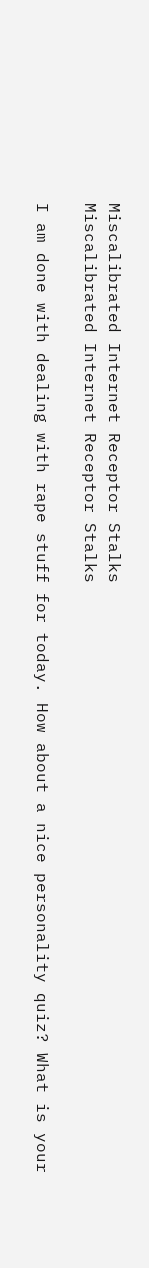Miscalibrated Internet Receptor Stalks
Miscalibrated Internet Receptor Stalks

I am done with dealing with rape stuff for today. How about a nice personality quiz? What is your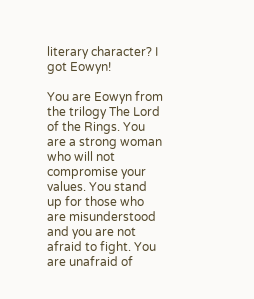literary character? I got Eowyn!

You are Eowyn from the trilogy The Lord of the Rings. You are a strong woman who will not compromise your values. You stand up for those who are misunderstood and you are not afraid to fight. You are unafraid of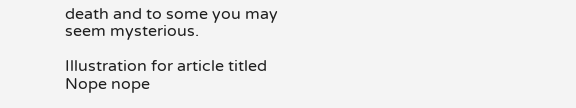death and to some you may seem mysterious.

Illustration for article titled Nope nope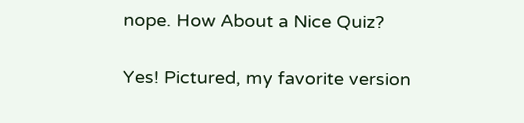nope. How About a Nice Quiz?

Yes! Pictured, my favorite version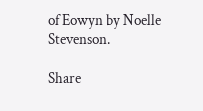of Eowyn by Noelle Stevenson.

Share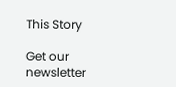This Story

Get our newsletter